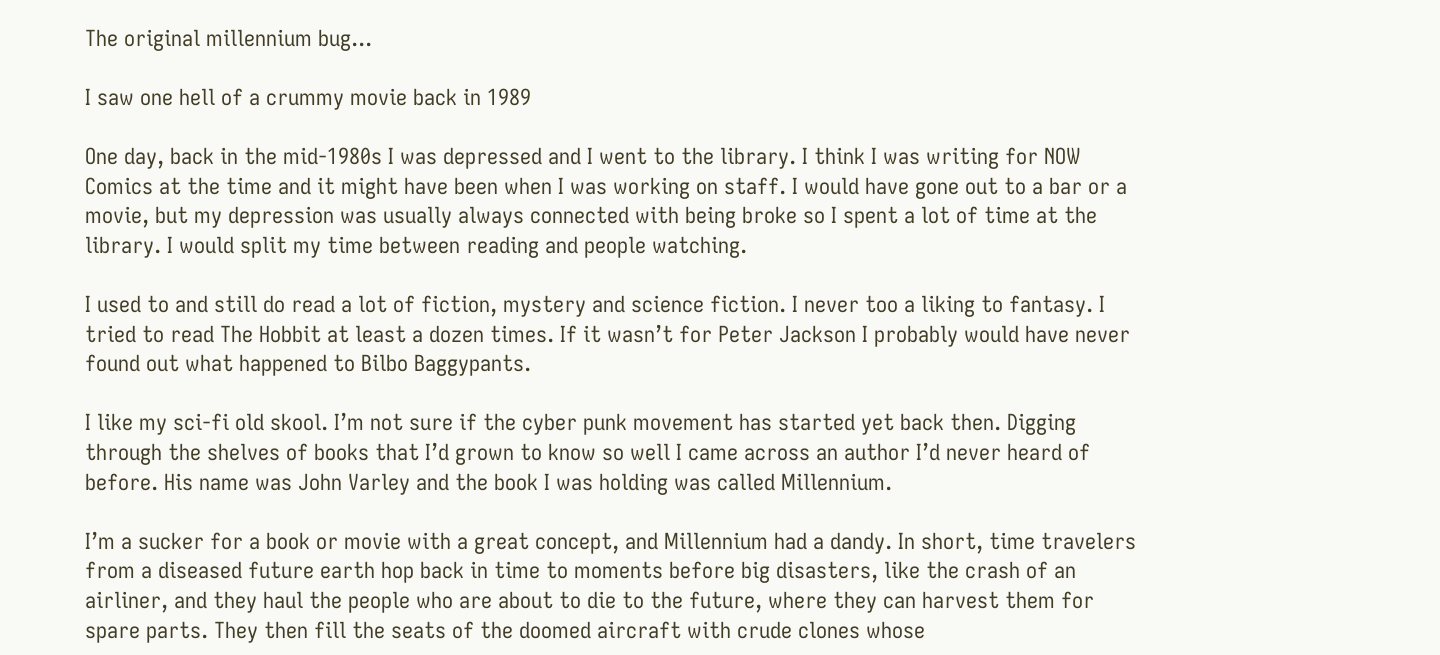The original millennium bug...

I saw one hell of a crummy movie back in 1989

One day, back in the mid-1980s I was depressed and I went to the library. I think I was writing for NOW Comics at the time and it might have been when I was working on staff. I would have gone out to a bar or a movie, but my depression was usually always connected with being broke so I spent a lot of time at the library. I would split my time between reading and people watching.

I used to and still do read a lot of fiction, mystery and science fiction. I never too a liking to fantasy. I tried to read The Hobbit at least a dozen times. If it wasn’t for Peter Jackson I probably would have never found out what happened to Bilbo Baggypants.

I like my sci-fi old skool. I’m not sure if the cyber punk movement has started yet back then. Digging through the shelves of books that I’d grown to know so well I came across an author I’d never heard of before. His name was John Varley and the book I was holding was called Millennium.

I’m a sucker for a book or movie with a great concept, and Millennium had a dandy. In short, time travelers from a diseased future earth hop back in time to moments before big disasters, like the crash of an airliner, and they haul the people who are about to die to the future, where they can harvest them for spare parts. They then fill the seats of the doomed aircraft with crude clones whose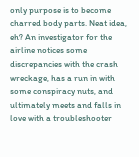only purpose is to become charred body parts. Neat idea, eh? An investigator for the airline notices some discrepancies with the crash wreckage, has a run in with some conspiracy nuts, and ultimately meets and falls in love with a troubleshooter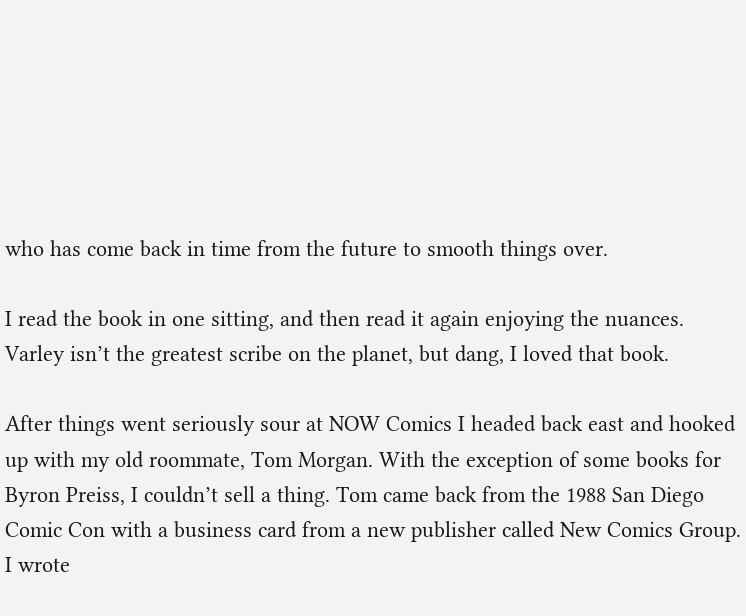who has come back in time from the future to smooth things over.

I read the book in one sitting, and then read it again enjoying the nuances. Varley isn’t the greatest scribe on the planet, but dang, I loved that book.

After things went seriously sour at NOW Comics I headed back east and hooked up with my old roommate, Tom Morgan. With the exception of some books for Byron Preiss, I couldn’t sell a thing. Tom came back from the 1988 San Diego Comic Con with a business card from a new publisher called New Comics Group. I wrote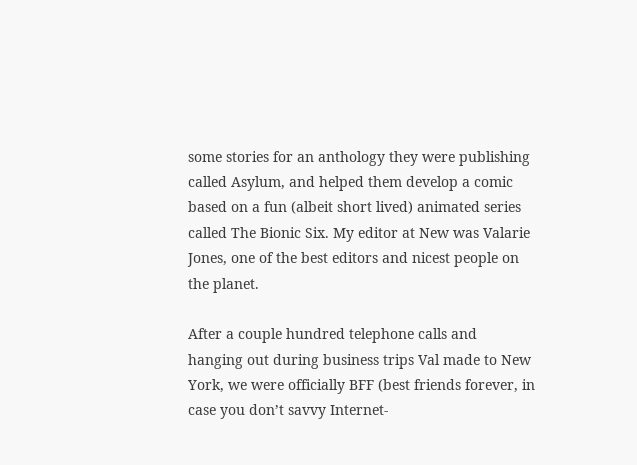some stories for an anthology they were publishing called Asylum, and helped them develop a comic based on a fun (albeit short lived) animated series called The Bionic Six. My editor at New was Valarie Jones, one of the best editors and nicest people on the planet.

After a couple hundred telephone calls and hanging out during business trips Val made to New York, we were officially BFF (best friends forever, in case you don’t savvy Internet-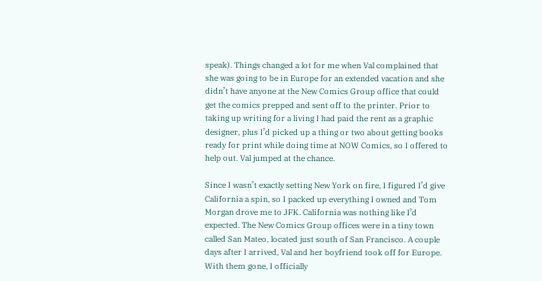speak). Things changed a lot for me when Val complained that she was going to be in Europe for an extended vacation and she didn’t have anyone at the New Comics Group office that could get the comics prepped and sent off to the printer. Prior to taking up writing for a living I had paid the rent as a graphic designer, plus I’d picked up a thing or two about getting books ready for print while doing time at NOW Comics, so I offered to help out. Val jumped at the chance.

Since I wasn’t exactly setting New York on fire, I figured I’d give California a spin, so I packed up everything I owned and Tom Morgan drove me to JFK. California was nothing like I’d expected. The New Comics Group offices were in a tiny town called San Mateo, located just south of San Francisco. A couple days after I arrived, Val and her boyfriend took off for Europe. With them gone, I officially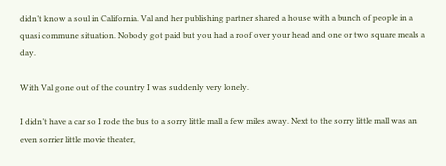didn’t know a soul in California. Val and her publishing partner shared a house with a bunch of people in a quasi commune situation. Nobody got paid but you had a roof over your head and one or two square meals a day.

With Val gone out of the country I was suddenly very lonely.

I didn’t have a car so I rode the bus to a sorry little mall a few miles away. Next to the sorry little mall was an even sorrier little movie theater,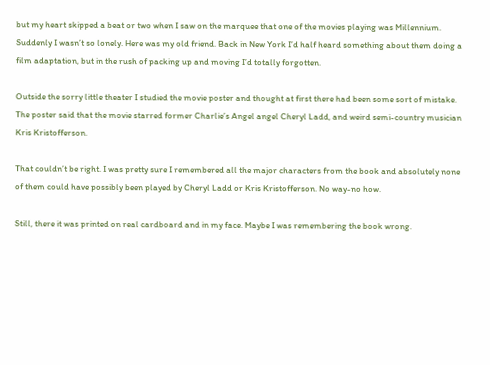but my heart skipped a beat or two when I saw on the marquee that one of the movies playing was Millennium. Suddenly I wasn’t so lonely. Here was my old friend. Back in New York I’d half heard something about them doing a film adaptation, but in the rush of packing up and moving I’d totally forgotten.

Outside the sorry little theater I studied the movie poster and thought at first there had been some sort of mistake. The poster said that the movie starred former Charlie’s Angel angel Cheryl Ladd, and weird semi-country musician Kris Kristofferson.

That couldn’t be right. I was pretty sure I remembered all the major characters from the book and absolutely none of them could have possibly been played by Cheryl Ladd or Kris Kristofferson. No way-no how.

Still, there it was printed on real cardboard and in my face. Maybe I was remembering the book wrong.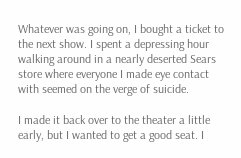Whatever was going on, I bought a ticket to the next show. I spent a depressing hour walking around in a nearly deserted Sears store where everyone I made eye contact with seemed on the verge of suicide.

I made it back over to the theater a little early, but I wanted to get a good seat. I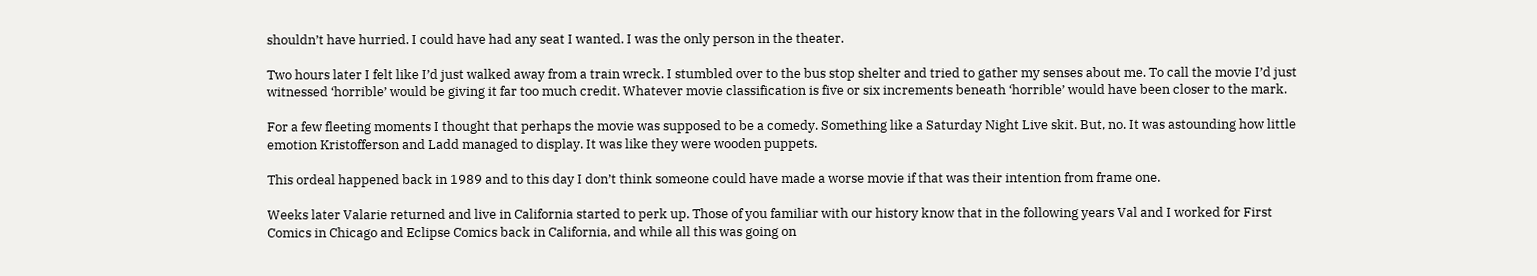shouldn’t have hurried. I could have had any seat I wanted. I was the only person in the theater.

Two hours later I felt like I’d just walked away from a train wreck. I stumbled over to the bus stop shelter and tried to gather my senses about me. To call the movie I’d just witnessed ‘horrible’ would be giving it far too much credit. Whatever movie classification is five or six increments beneath ‘horrible’ would have been closer to the mark.

For a few fleeting moments I thought that perhaps the movie was supposed to be a comedy. Something like a Saturday Night Live skit. But, no. It was astounding how little emotion Kristofferson and Ladd managed to display. It was like they were wooden puppets.

This ordeal happened back in 1989 and to this day I don’t think someone could have made a worse movie if that was their intention from frame one.

Weeks later Valarie returned and live in California started to perk up. Those of you familiar with our history know that in the following years Val and I worked for First Comics in Chicago and Eclipse Comics back in California, and while all this was going on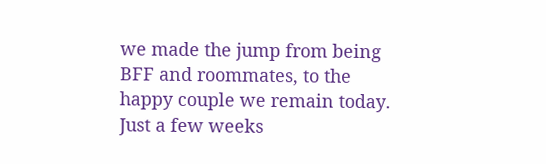we made the jump from being BFF and roommates, to the happy couple we remain today. Just a few weeks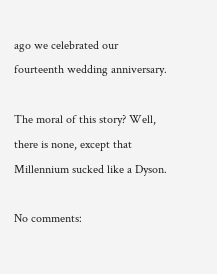ago we celebrated our fourteenth wedding anniversary.

The moral of this story? Well, there is none, except that Millennium sucked like a Dyson.

No comments: